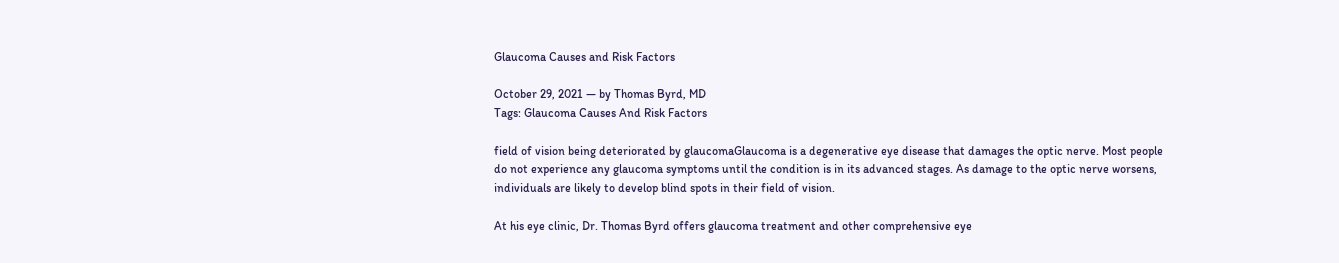Glaucoma Causes and Risk Factors

October 29, 2021 — by Thomas Byrd, MD
Tags: Glaucoma Causes And Risk Factors

field of vision being deteriorated by glaucomaGlaucoma is a degenerative eye disease that damages the optic nerve. Most people do not experience any glaucoma symptoms until the condition is in its advanced stages. As damage to the optic nerve worsens, individuals are likely to develop blind spots in their field of vision.

At his eye clinic, Dr. Thomas Byrd offers glaucoma treatment and other comprehensive eye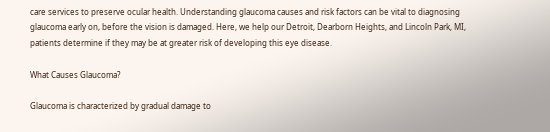care services to preserve ocular health. Understanding glaucoma causes and risk factors can be vital to diagnosing glaucoma early on, before the vision is damaged. Here, we help our Detroit, Dearborn Heights, and Lincoln Park, MI, patients determine if they may be at greater risk of developing this eye disease.

What Causes Glaucoma?

Glaucoma is characterized by gradual damage to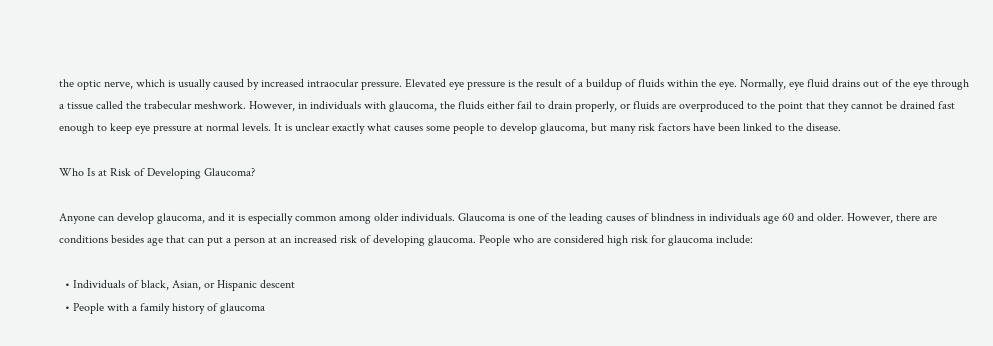the optic nerve, which is usually caused by increased intraocular pressure. Elevated eye pressure is the result of a buildup of fluids within the eye. Normally, eye fluid drains out of the eye through a tissue called the trabecular meshwork. However, in individuals with glaucoma, the fluids either fail to drain properly, or fluids are overproduced to the point that they cannot be drained fast enough to keep eye pressure at normal levels. It is unclear exactly what causes some people to develop glaucoma, but many risk factors have been linked to the disease.

Who Is at Risk of Developing Glaucoma?

Anyone can develop glaucoma, and it is especially common among older individuals. Glaucoma is one of the leading causes of blindness in individuals age 60 and older. However, there are conditions besides age that can put a person at an increased risk of developing glaucoma. People who are considered high risk for glaucoma include:

  • Individuals of black, Asian, or Hispanic descent
  • People with a family history of glaucoma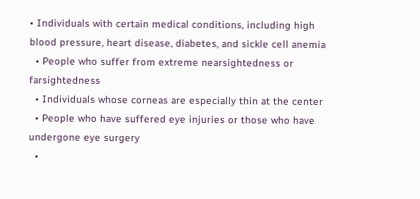• Individuals with certain medical conditions, including high blood pressure, heart disease, diabetes, and sickle cell anemia
  • People who suffer from extreme nearsightedness or farsightedness
  • Individuals whose corneas are especially thin at the center
  • People who have suffered eye injuries or those who have undergone eye surgery
  •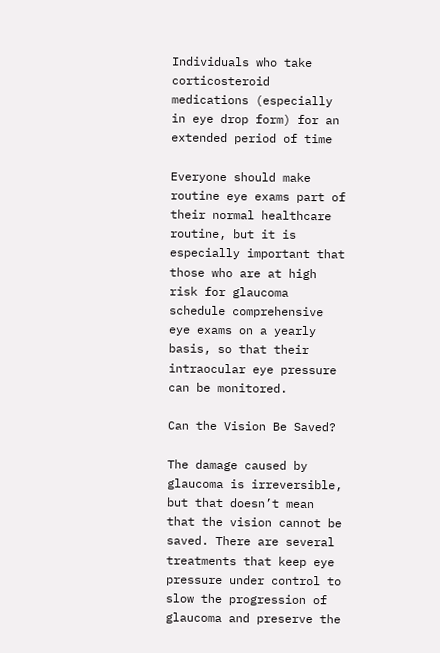Individuals who take corticosteroid medications (especially in eye drop form) for an extended period of time

Everyone should make routine eye exams part of their normal healthcare routine, but it is especially important that those who are at high risk for glaucoma schedule comprehensive eye exams on a yearly basis, so that their intraocular eye pressure can be monitored.

Can the Vision Be Saved?

The damage caused by glaucoma is irreversible, but that doesn’t mean that the vision cannot be saved. There are several treatments that keep eye pressure under control to slow the progression of glaucoma and preserve the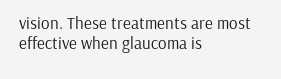vision. These treatments are most effective when glaucoma is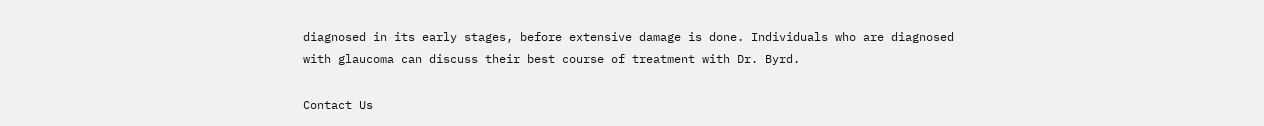diagnosed in its early stages, before extensive damage is done. Individuals who are diagnosed with glaucoma can discuss their best course of treatment with Dr. Byrd.

Contact Us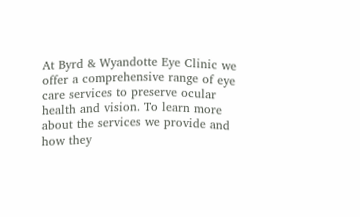At Byrd & Wyandotte Eye Clinic we offer a comprehensive range of eye care services to preserve ocular health and vision. To learn more about the services we provide and how they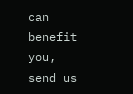can benefit you, send us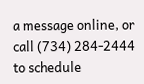a message online, or call (734) 284-2444 to schedule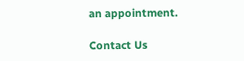an appointment.

Contact Us